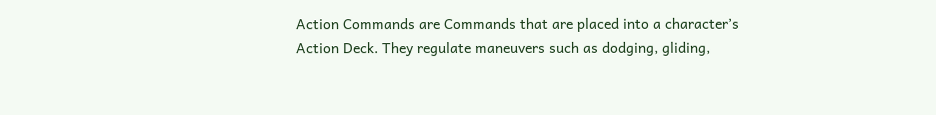Action Commands are Commands that are placed into a character’s Action Deck. They regulate maneuvers such as dodging, gliding,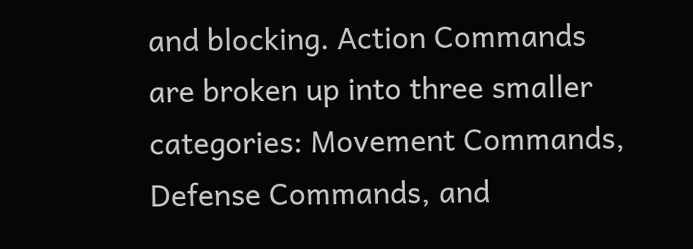and blocking. Action Commands are broken up into three smaller categories: Movement Commands, Defense Commands, and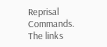Reprisal Commands. The links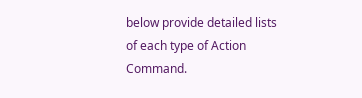below provide detailed lists of each type of Action Command.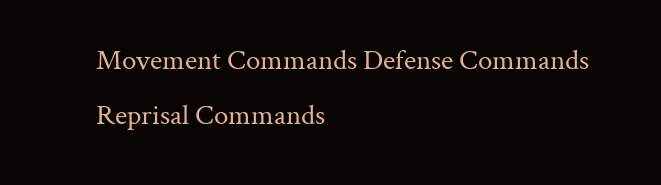Movement Commands Defense Commands Reprisal Commands